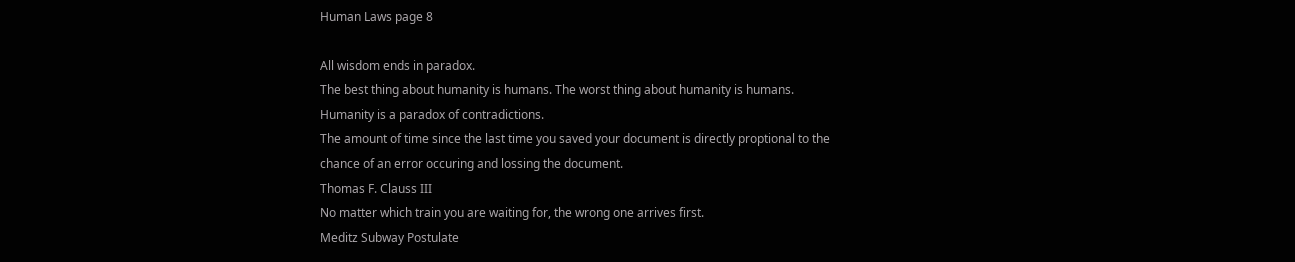Human Laws page 8

All wisdom ends in paradox.
The best thing about humanity is humans. The worst thing about humanity is humans. Humanity is a paradox of contradictions.
The amount of time since the last time you saved your document is directly proptional to the chance of an error occuring and lossing the document.
Thomas F. Clauss III
No matter which train you are waiting for, the wrong one arrives first.
Meditz Subway Postulate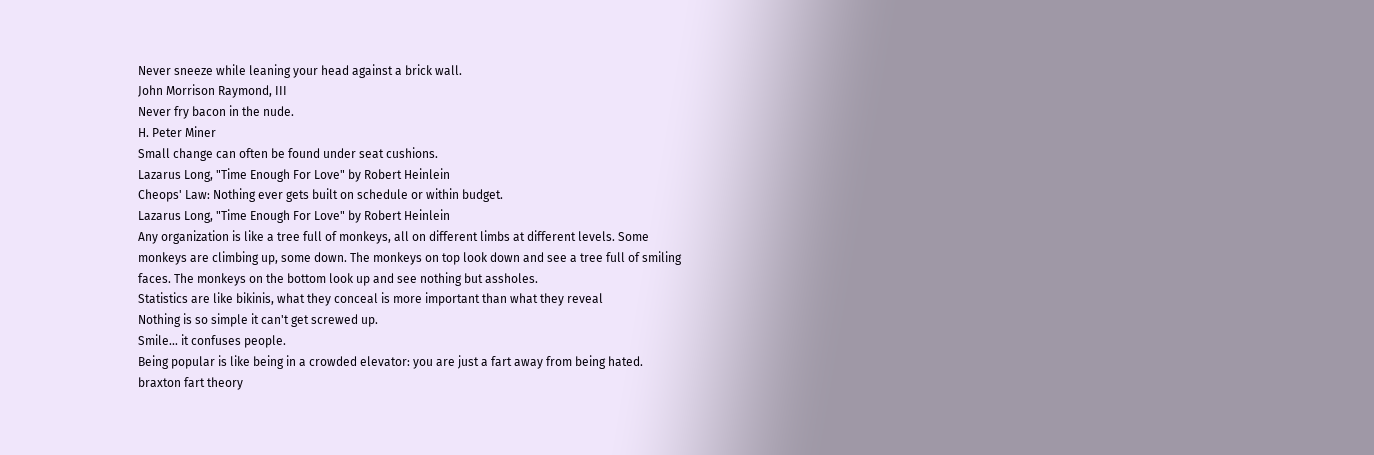Never sneeze while leaning your head against a brick wall.
John Morrison Raymond, III
Never fry bacon in the nude.
H. Peter Miner
Small change can often be found under seat cushions.
Lazarus Long, "Time Enough For Love" by Robert Heinlein
Cheops' Law: Nothing ever gets built on schedule or within budget.
Lazarus Long, "Time Enough For Love" by Robert Heinlein
Any organization is like a tree full of monkeys, all on different limbs at different levels. Some monkeys are climbing up, some down. The monkeys on top look down and see a tree full of smiling faces. The monkeys on the bottom look up and see nothing but assholes.
Statistics are like bikinis, what they conceal is more important than what they reveal
Nothing is so simple it can't get screwed up.
Smile... it confuses people.
Being popular is like being in a crowded elevator: you are just a fart away from being hated.
braxton fart theory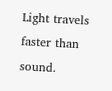Light travels faster than sound.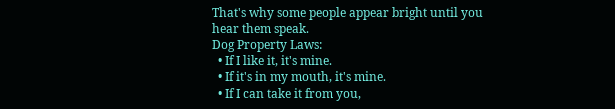That's why some people appear bright until you hear them speak.
Dog Property Laws:
  • If I like it, it's mine.
  • If it's in my mouth, it's mine.
  • If I can take it from you,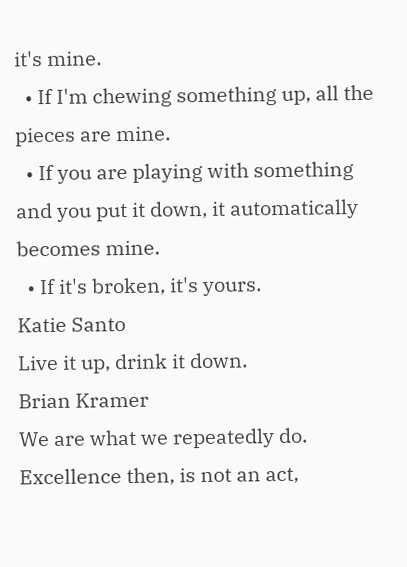it's mine.
  • If I'm chewing something up, all the pieces are mine.
  • If you are playing with something and you put it down, it automatically becomes mine.
  • If it's broken, it's yours.
Katie Santo
Live it up, drink it down.
Brian Kramer
We are what we repeatedly do. Excellence then, is not an act,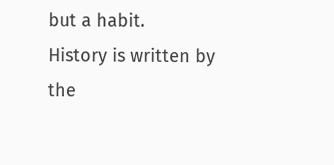but a habit.
History is written by the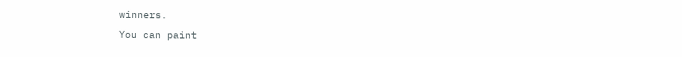winners.
You can paint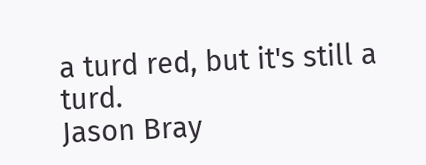a turd red, but it's still a turd.
Jason Bray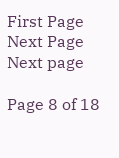First Page   Next Page Next page

Page 8 of 18